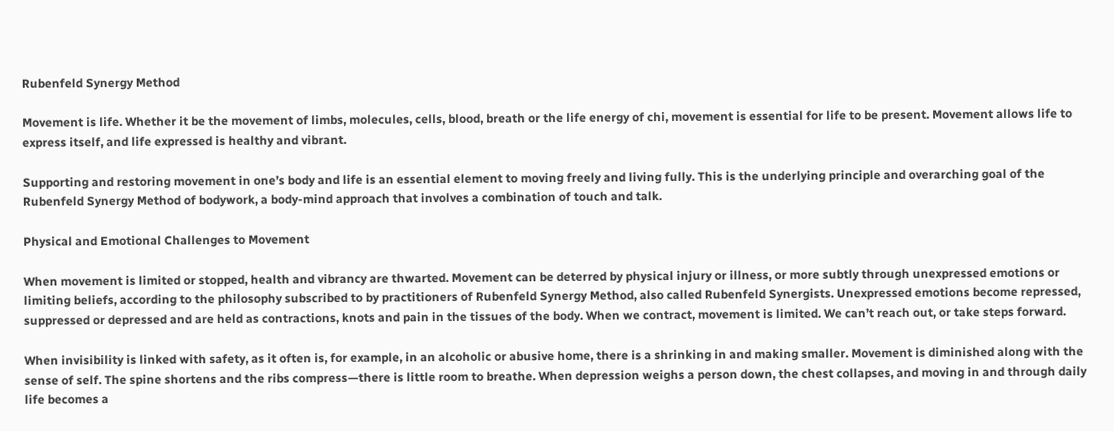Rubenfeld Synergy Method

Movement is life. Whether it be the movement of limbs, molecules, cells, blood, breath or the life energy of chi, movement is essential for life to be present. Movement allows life to express itself, and life expressed is healthy and vibrant.

Supporting and restoring movement in one’s body and life is an essential element to moving freely and living fully. This is the underlying principle and overarching goal of the Rubenfeld Synergy Method of bodywork, a body-mind approach that involves a combination of touch and talk.

Physical and Emotional Challenges to Movement

When movement is limited or stopped, health and vibrancy are thwarted. Movement can be deterred by physical injury or illness, or more subtly through unexpressed emotions or limiting beliefs, according to the philosophy subscribed to by practitioners of Rubenfeld Synergy Method, also called Rubenfeld Synergists. Unexpressed emotions become repressed, suppressed or depressed and are held as contractions, knots and pain in the tissues of the body. When we contract, movement is limited. We can’t reach out, or take steps forward.

When invisibility is linked with safety, as it often is, for example, in an alcoholic or abusive home, there is a shrinking in and making smaller. Movement is diminished along with the sense of self. The spine shortens and the ribs compress—there is little room to breathe. When depression weighs a person down, the chest collapses, and moving in and through daily life becomes a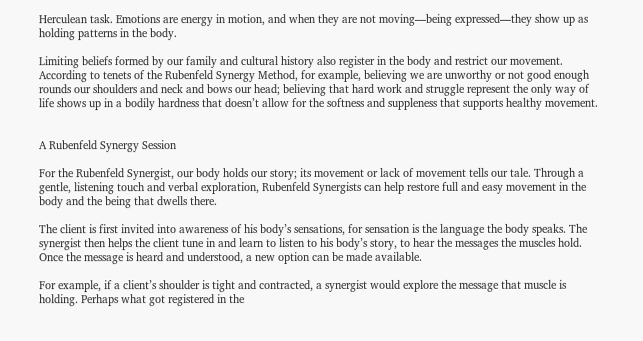Herculean task. Emotions are energy in motion, and when they are not moving—being expressed—they show up as holding patterns in the body.

Limiting beliefs formed by our family and cultural history also register in the body and restrict our movement. According to tenets of the Rubenfeld Synergy Method, for example, believing we are unworthy or not good enough rounds our shoulders and neck and bows our head; believing that hard work and struggle represent the only way of life shows up in a bodily hardness that doesn’t allow for the softness and suppleness that supports healthy movement.


A Rubenfeld Synergy Session

For the Rubenfeld Synergist, our body holds our story; its movement or lack of movement tells our tale. Through a gentle, listening touch and verbal exploration, Rubenfeld Synergists can help restore full and easy movement in the body and the being that dwells there.

The client is first invited into awareness of his body’s sensations, for sensation is the language the body speaks. The synergist then helps the client tune in and learn to listen to his body’s story, to hear the messages the muscles hold. Once the message is heard and understood, a new option can be made available.

For example, if a client’s shoulder is tight and contracted, a synergist would explore the message that muscle is holding. Perhaps what got registered in the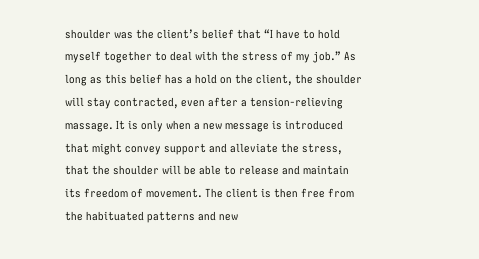shoulder was the client’s belief that “I have to hold myself together to deal with the stress of my job.” As long as this belief has a hold on the client, the shoulder will stay contracted, even after a tension-relieving massage. It is only when a new message is introduced that might convey support and alleviate the stress, that the shoulder will be able to release and maintain its freedom of movement. The client is then free from the habituated patterns and new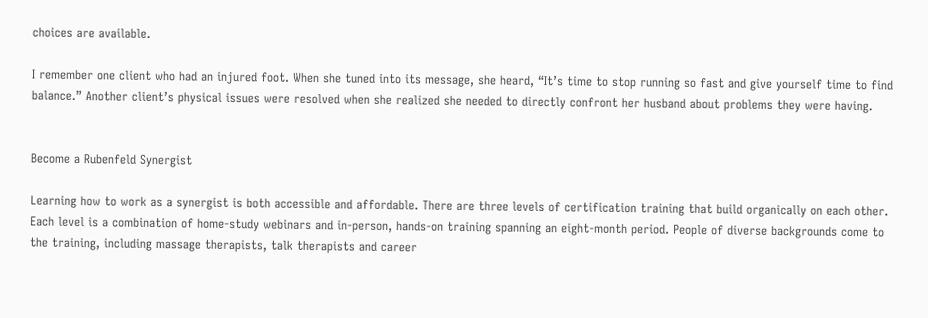choices are available.

I remember one client who had an injured foot. When she tuned into its message, she heard, “It’s time to stop running so fast and give yourself time to find balance.” Another client’s physical issues were resolved when she realized she needed to directly confront her husband about problems they were having.


Become a Rubenfeld Synergist

Learning how to work as a synergist is both accessible and affordable. There are three levels of certification training that build organically on each other. Each level is a combination of home-study webinars and in-person, hands-on training spanning an eight-month period. People of diverse backgrounds come to the training, including massage therapists, talk therapists and career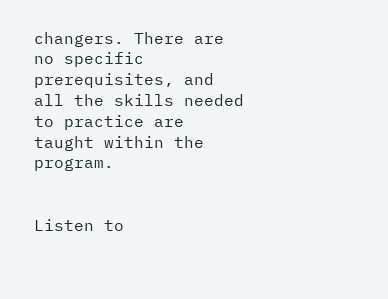changers. There are no specific prerequisites, and all the skills needed to practice are taught within the program.


Listen to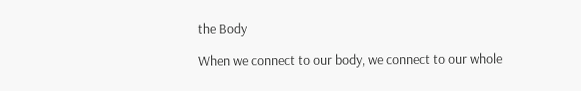the Body

When we connect to our body, we connect to our whole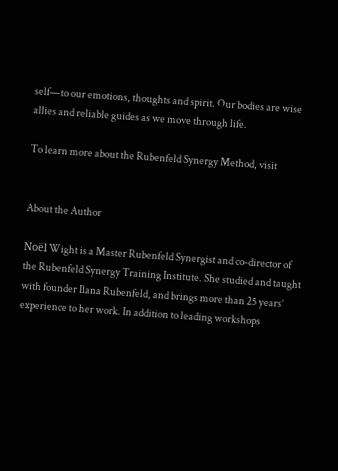self—to our emotions, thoughts and spirit. Our bodies are wise allies and reliable guides as we move through life.

To learn more about the Rubenfeld Synergy Method, visit


About the Author

Noël Wight is a Master Rubenfeld Synergist and co-director of the Rubenfeld Synergy Training Institute. She studied and taught with founder Ilana Rubenfeld, and brings more than 25 years’ experience to her work. In addition to leading workshops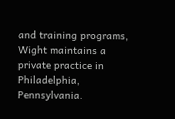and training programs, Wight maintains a private practice in Philadelphia, Pennsylvania.